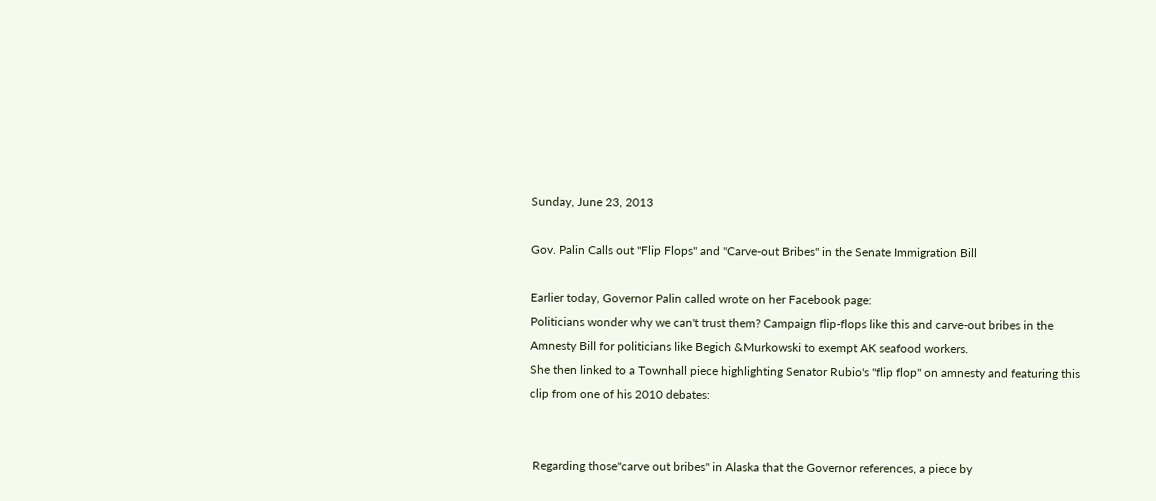Sunday, June 23, 2013

Gov. Palin Calls out "Flip Flops" and "Carve-out Bribes" in the Senate Immigration Bill

Earlier today, Governor Palin called wrote on her Facebook page:
Politicians wonder why we can't trust them? Campaign flip-flops like this and carve-out bribes in the Amnesty Bill for politicians like Begich &Murkowski to exempt AK seafood workers.
She then linked to a Townhall piece highlighting Senator Rubio's "flip flop" on amnesty and featuring this clip from one of his 2010 debates:


 Regarding those"carve out bribes" in Alaska that the Governor references, a piece by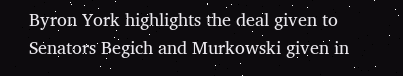Byron York highlights the deal given to Senators Begich and Murkowski given in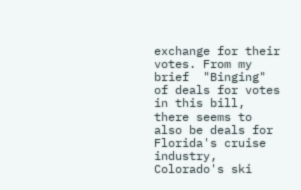exchange for their votes. From my brief  "Binging" of deals for votes in this bill, there seems to also be deals for Florida's cruise industry, Colorado's ski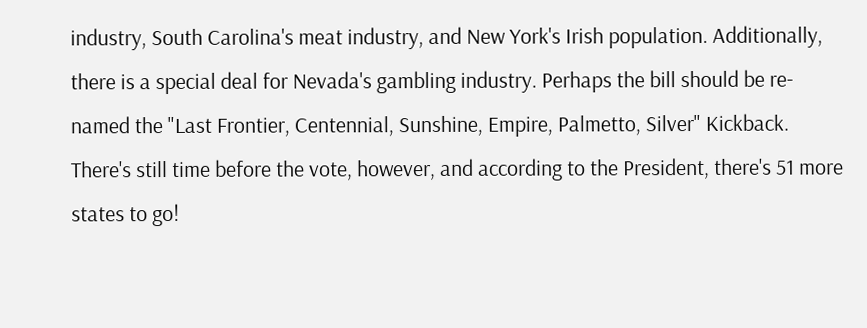industry, South Carolina's meat industry, and New York's Irish population. Additionally, there is a special deal for Nevada's gambling industry. Perhaps the bill should be re-named the "Last Frontier, Centennial, Sunshine, Empire, Palmetto, Silver" Kickback. There's still time before the vote, however, and according to the President, there's 51 more states to go!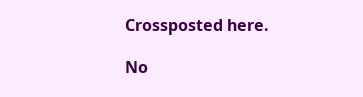Crossposted here.

No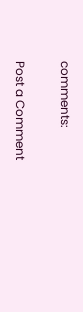comments:

Post a Comment